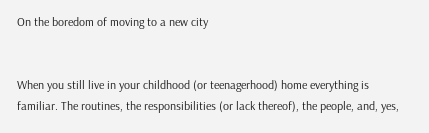On the boredom of moving to a new city


When you still live in your childhood (or teenagerhood) home everything is familiar. The routines, the responsibilities (or lack thereof), the people, and, yes,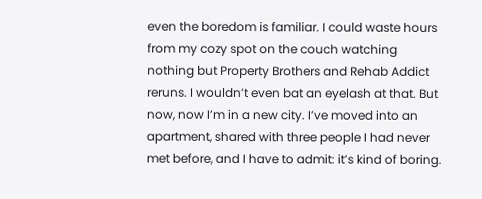even the boredom is familiar. I could waste hours from my cozy spot on the couch watching nothing but Property Brothers and Rehab Addict reruns. I wouldn’t even bat an eyelash at that. But now, now I’m in a new city. I’ve moved into an apartment, shared with three people I had never met before, and I have to admit: it’s kind of boring.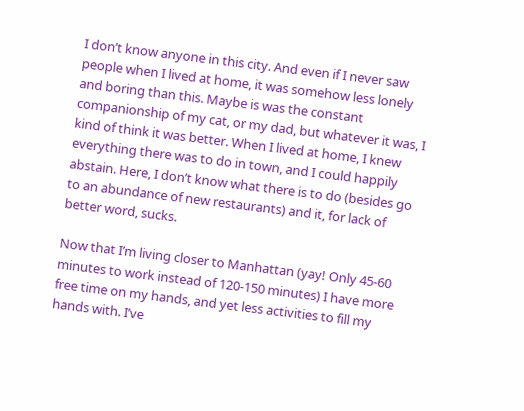I don’t know anyone in this city. And even if I never saw people when I lived at home, it was somehow less lonely and boring than this. Maybe is was the constant companionship of my cat, or my dad, but whatever it was, I kind of think it was better. When I lived at home, I knew everything there was to do in town, and I could happily abstain. Here, I don’t know what there is to do (besides go to an abundance of new restaurants) and it, for lack of better word, sucks.

Now that I’m living closer to Manhattan (yay! Only 45-60 minutes to work instead of 120-150 minutes) I have more free time on my hands, and yet less activities to fill my hands with. I’ve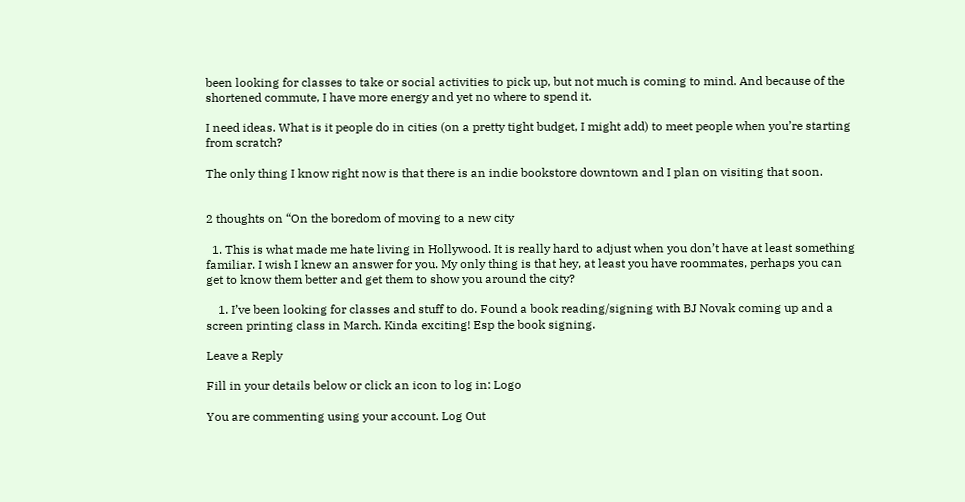been looking for classes to take or social activities to pick up, but not much is coming to mind. And because of the shortened commute, I have more energy and yet no where to spend it.

I need ideas. What is it people do in cities (on a pretty tight budget, I might add) to meet people when you’re starting from scratch?

The only thing I know right now is that there is an indie bookstore downtown and I plan on visiting that soon.


2 thoughts on “On the boredom of moving to a new city

  1. This is what made me hate living in Hollywood. It is really hard to adjust when you don’t have at least something familiar. I wish I knew an answer for you. My only thing is that hey, at least you have roommates, perhaps you can get to know them better and get them to show you around the city?

    1. I’ve been looking for classes and stuff to do. Found a book reading/signing with BJ Novak coming up and a screen printing class in March. Kinda exciting! Esp the book signing.

Leave a Reply

Fill in your details below or click an icon to log in: Logo

You are commenting using your account. Log Out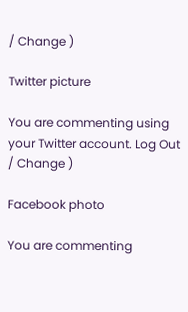/ Change )

Twitter picture

You are commenting using your Twitter account. Log Out / Change )

Facebook photo

You are commenting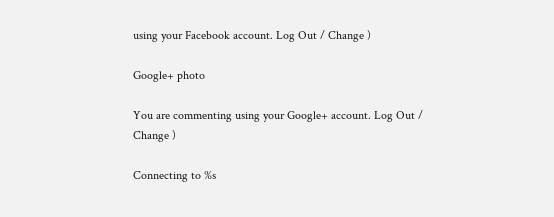using your Facebook account. Log Out / Change )

Google+ photo

You are commenting using your Google+ account. Log Out / Change )

Connecting to %s